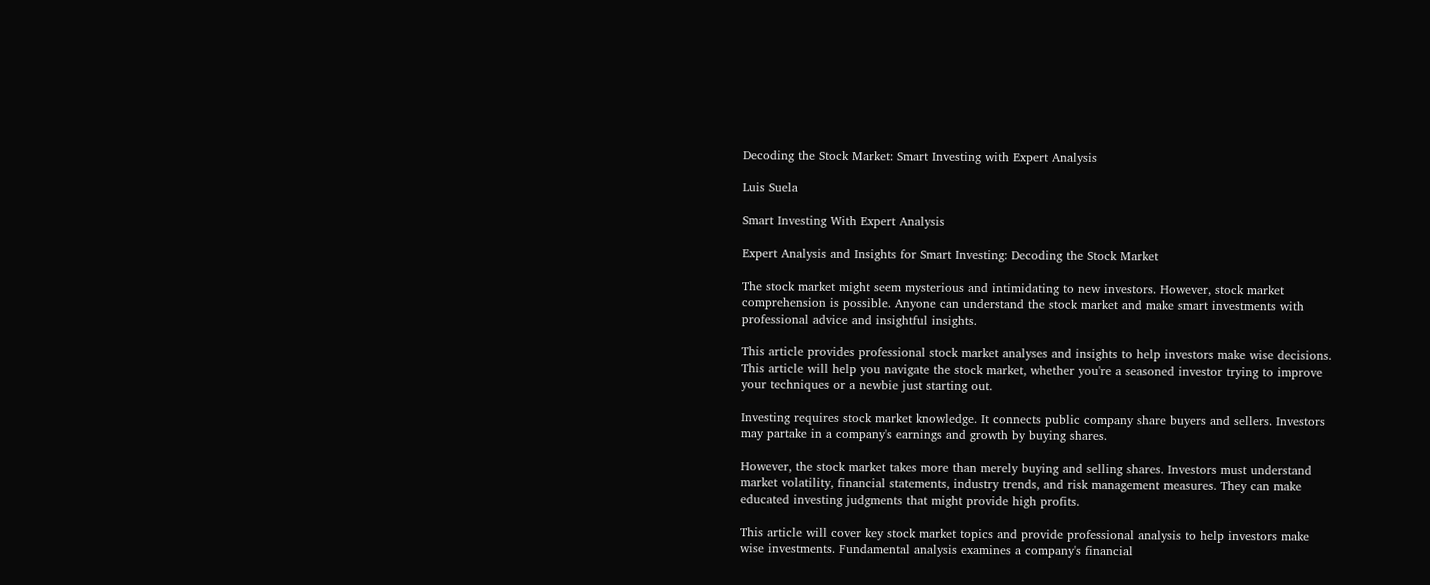Decoding the Stock Market: Smart Investing with Expert Analysis

Luis Suela

Smart Investing With Expert Analysis

Expert Analysis and Insights for Smart Investing: Decoding the Stock Market

The stock market might seem mysterious and intimidating to new investors. However, stock market comprehension is possible. Anyone can understand the stock market and make smart investments with professional advice and insightful insights.

This article provides professional stock market analyses and insights to help investors make wise decisions. This article will help you navigate the stock market, whether you're a seasoned investor trying to improve your techniques or a newbie just starting out.

Investing requires stock market knowledge. It connects public company share buyers and sellers. Investors may partake in a company's earnings and growth by buying shares.

However, the stock market takes more than merely buying and selling shares. Investors must understand market volatility, financial statements, industry trends, and risk management measures. They can make educated investing judgments that might provide high profits.

This article will cover key stock market topics and provide professional analysis to help investors make wise investments. Fundamental analysis examines a company's financial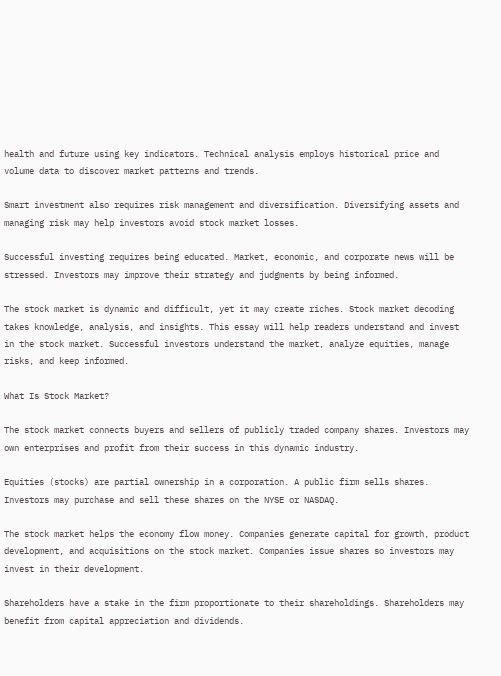health and future using key indicators. Technical analysis employs historical price and volume data to discover market patterns and trends.

Smart investment also requires risk management and diversification. Diversifying assets and managing risk may help investors avoid stock market losses.

Successful investing requires being educated. Market, economic, and corporate news will be stressed. Investors may improve their strategy and judgments by being informed.

The stock market is dynamic and difficult, yet it may create riches. Stock market decoding takes knowledge, analysis, and insights. This essay will help readers understand and invest in the stock market. Successful investors understand the market, analyze equities, manage risks, and keep informed.

What Is Stock Market?

The stock market connects buyers and sellers of publicly traded company shares. Investors may own enterprises and profit from their success in this dynamic industry.

Equities (stocks) are partial ownership in a corporation. A public firm sells shares. Investors may purchase and sell these shares on the NYSE or NASDAQ.

The stock market helps the economy flow money. Companies generate capital for growth, product development, and acquisitions on the stock market. Companies issue shares so investors may invest in their development.

Shareholders have a stake in the firm proportionate to their shareholdings. Shareholders may benefit from capital appreciation and dividends.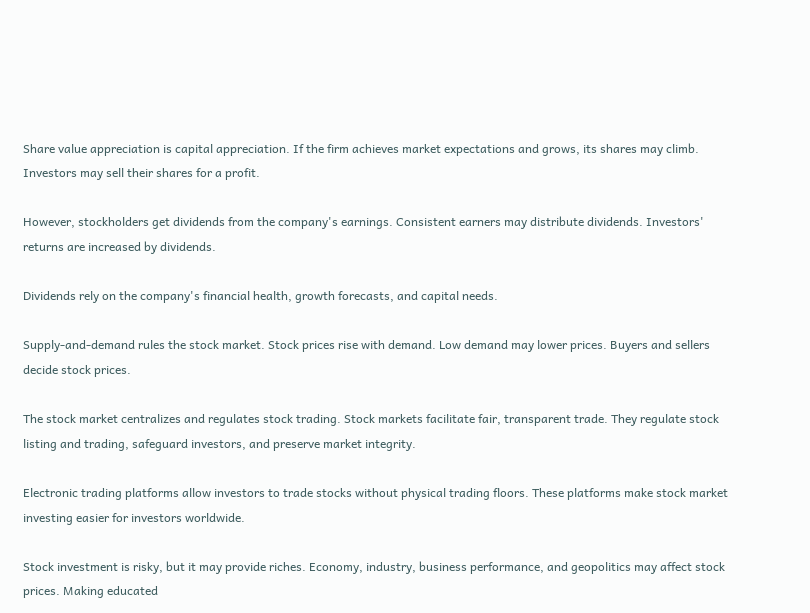Share value appreciation is capital appreciation. If the firm achieves market expectations and grows, its shares may climb. Investors may sell their shares for a profit.

However, stockholders get dividends from the company's earnings. Consistent earners may distribute dividends. Investors' returns are increased by dividends.

Dividends rely on the company's financial health, growth forecasts, and capital needs.

Supply-and-demand rules the stock market. Stock prices rise with demand. Low demand may lower prices. Buyers and sellers decide stock prices.

The stock market centralizes and regulates stock trading. Stock markets facilitate fair, transparent trade. They regulate stock listing and trading, safeguard investors, and preserve market integrity.

Electronic trading platforms allow investors to trade stocks without physical trading floors. These platforms make stock market investing easier for investors worldwide.

Stock investment is risky, but it may provide riches. Economy, industry, business performance, and geopolitics may affect stock prices. Making educated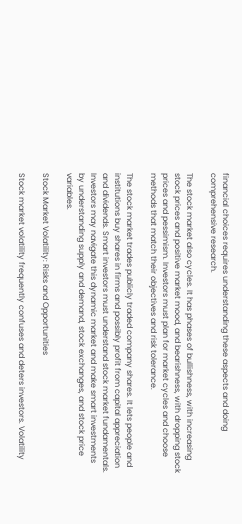financial choices requires understanding these aspects and doing comprehensive research.

The stock market also cycles. It has phases of bullishness, with increasing stock prices and positive market mood, and bearishness, with dropping stock prices and pessimism. Investors must plan for market cycles and choose methods that match their objectives and risk tolerance.

The stock market trades publicly traded company shares. It lets people and institutions buy shares in firms and possibly profit from capital appreciation and dividends. Smart investors must understand stock market fundamentals. Investors may navigate this dynamic market and make smart investments by understanding supply and demand, stock exchanges, and stock price variables.

Stock Market Volatility: Risks and Opportunities

Stock market volatility frequently confuses and deters investors. Volatility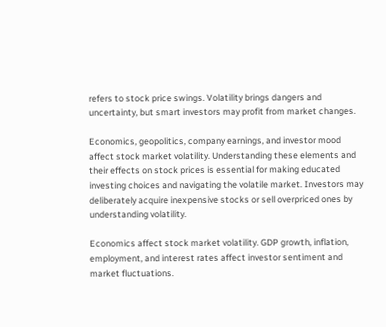refers to stock price swings. Volatility brings dangers and uncertainty, but smart investors may profit from market changes.

Economics, geopolitics, company earnings, and investor mood affect stock market volatility. Understanding these elements and their effects on stock prices is essential for making educated investing choices and navigating the volatile market. Investors may deliberately acquire inexpensive stocks or sell overpriced ones by understanding volatility.

Economics affect stock market volatility. GDP growth, inflation, employment, and interest rates affect investor sentiment and market fluctuations.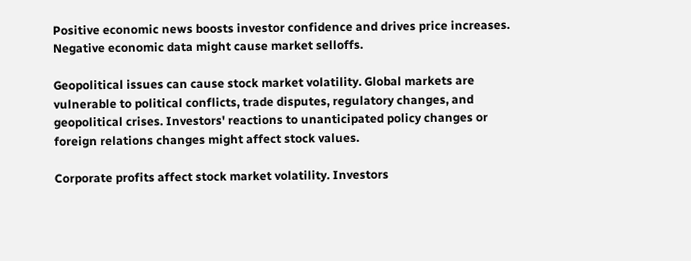Positive economic news boosts investor confidence and drives price increases. Negative economic data might cause market selloffs.

Geopolitical issues can cause stock market volatility. Global markets are vulnerable to political conflicts, trade disputes, regulatory changes, and geopolitical crises. Investors' reactions to unanticipated policy changes or foreign relations changes might affect stock values.

Corporate profits affect stock market volatility. Investors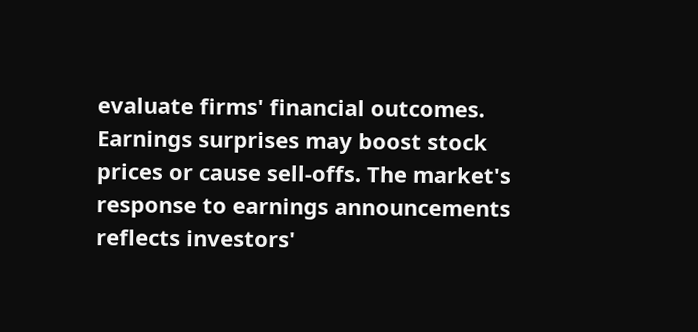evaluate firms' financial outcomes. Earnings surprises may boost stock prices or cause sell-offs. The market's response to earnings announcements reflects investors'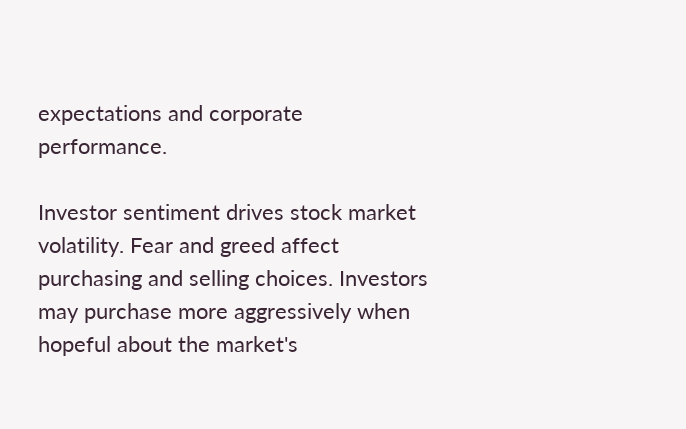expectations and corporate performance.

Investor sentiment drives stock market volatility. Fear and greed affect purchasing and selling choices. Investors may purchase more aggressively when hopeful about the market's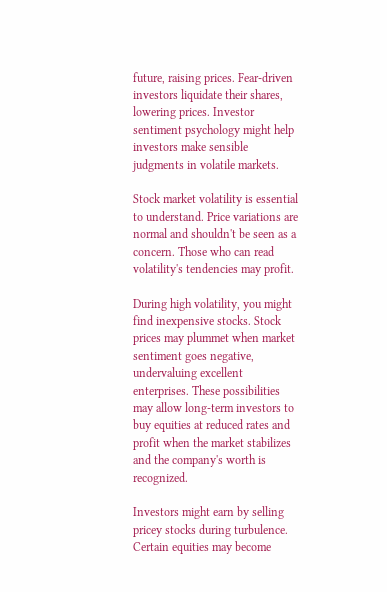future, raising prices. Fear-driven investors liquidate their shares, lowering prices. Investor sentiment psychology might help investors make sensible judgments in volatile markets.

Stock market volatility is essential to understand. Price variations are normal and shouldn't be seen as a concern. Those who can read volatility's tendencies may profit.

During high volatility, you might find inexpensive stocks. Stock prices may plummet when market sentiment goes negative, undervaluing excellent enterprises. These possibilities may allow long-term investors to buy equities at reduced rates and profit when the market stabilizes and the company's worth is recognized.

Investors might earn by selling pricey stocks during turbulence. Certain equities may become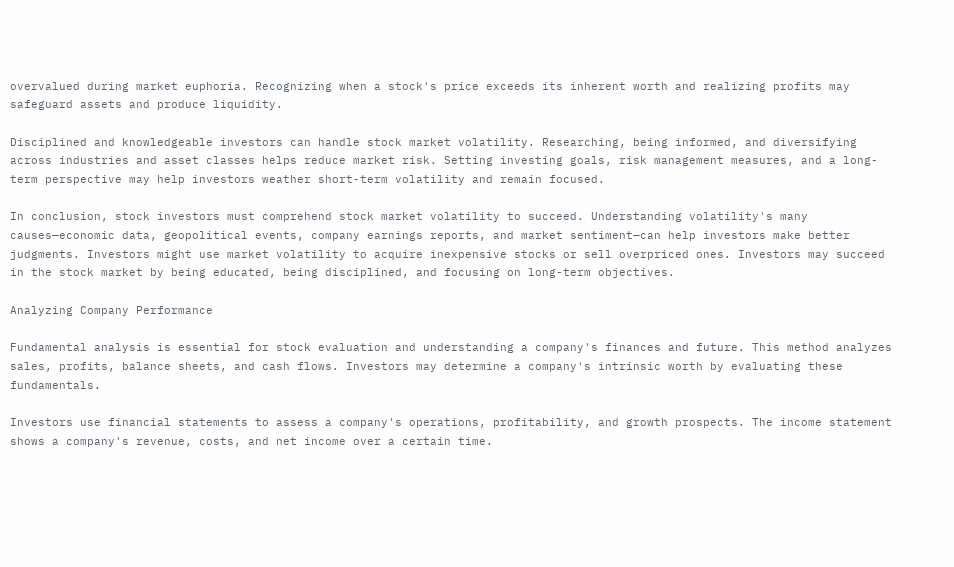overvalued during market euphoria. Recognizing when a stock's price exceeds its inherent worth and realizing profits may safeguard assets and produce liquidity.

Disciplined and knowledgeable investors can handle stock market volatility. Researching, being informed, and diversifying across industries and asset classes helps reduce market risk. Setting investing goals, risk management measures, and a long-term perspective may help investors weather short-term volatility and remain focused.

In conclusion, stock investors must comprehend stock market volatility to succeed. Understanding volatility's many causes—economic data, geopolitical events, company earnings reports, and market sentiment—can help investors make better judgments. Investors might use market volatility to acquire inexpensive stocks or sell overpriced ones. Investors may succeed in the stock market by being educated, being disciplined, and focusing on long-term objectives.

Analyzing Company Performance

Fundamental analysis is essential for stock evaluation and understanding a company's finances and future. This method analyzes sales, profits, balance sheets, and cash flows. Investors may determine a company's intrinsic worth by evaluating these fundamentals.

Investors use financial statements to assess a company's operations, profitability, and growth prospects. The income statement shows a company's revenue, costs, and net income over a certain time.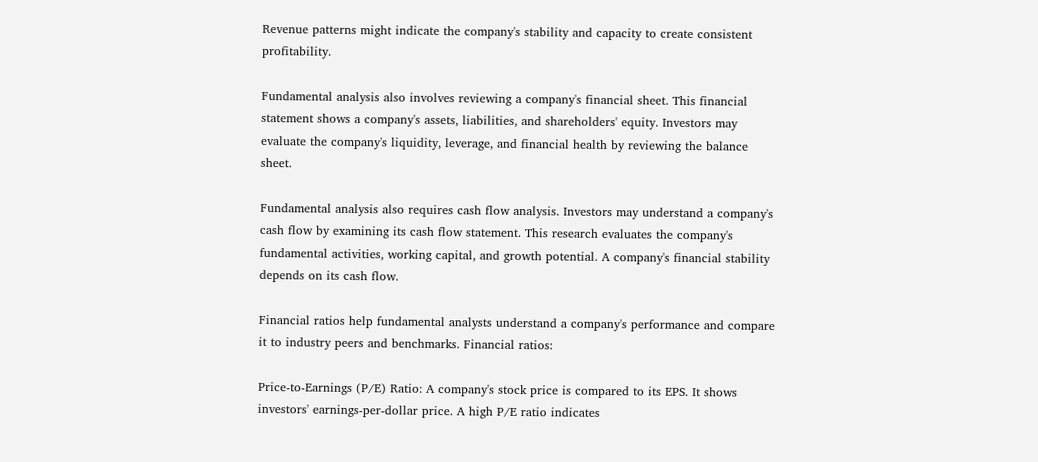Revenue patterns might indicate the company's stability and capacity to create consistent profitability.

Fundamental analysis also involves reviewing a company's financial sheet. This financial statement shows a company's assets, liabilities, and shareholders' equity. Investors may evaluate the company's liquidity, leverage, and financial health by reviewing the balance sheet.

Fundamental analysis also requires cash flow analysis. Investors may understand a company's cash flow by examining its cash flow statement. This research evaluates the company's fundamental activities, working capital, and growth potential. A company's financial stability depends on its cash flow.

Financial ratios help fundamental analysts understand a company's performance and compare it to industry peers and benchmarks. Financial ratios:

Price-to-Earnings (P/E) Ratio: A company's stock price is compared to its EPS. It shows investors' earnings-per-dollar price. A high P/E ratio indicates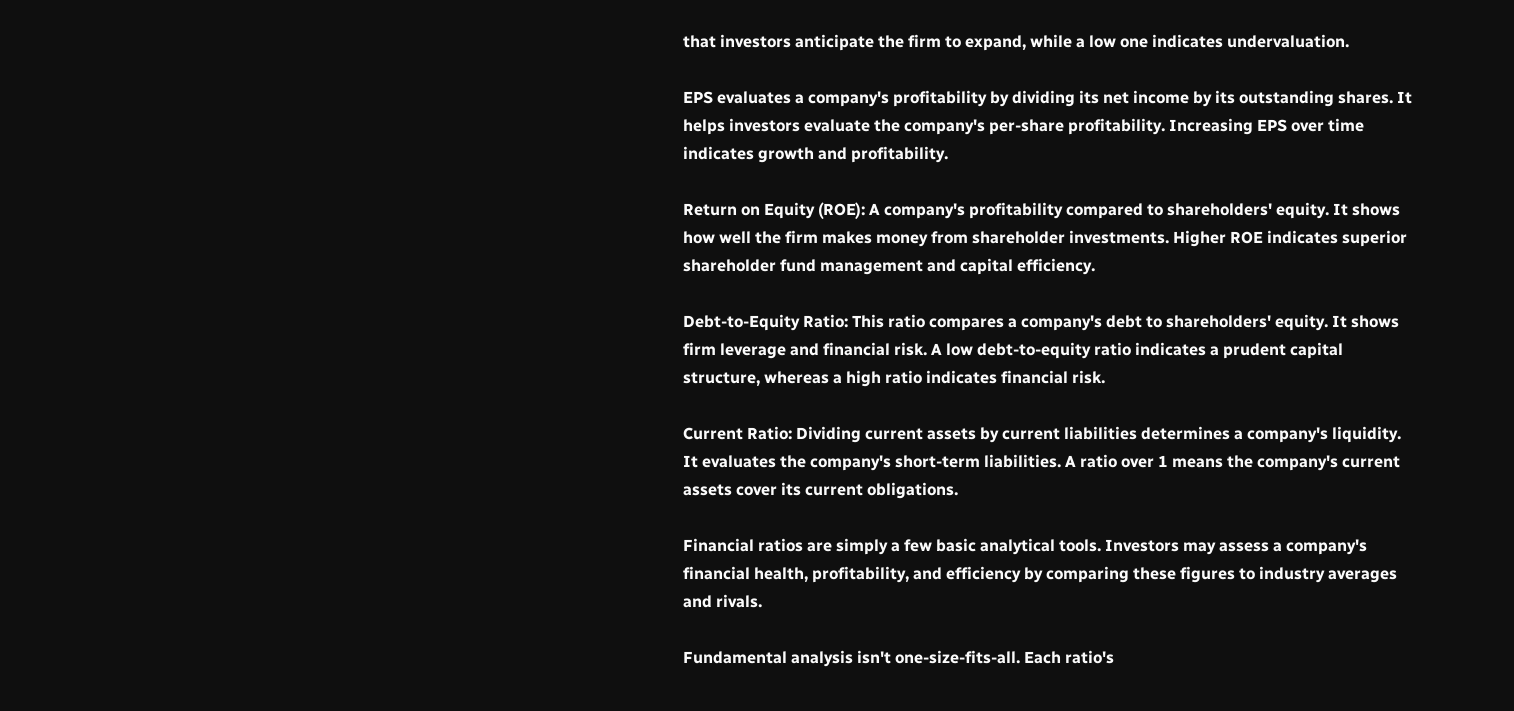that investors anticipate the firm to expand, while a low one indicates undervaluation.

EPS evaluates a company's profitability by dividing its net income by its outstanding shares. It helps investors evaluate the company's per-share profitability. Increasing EPS over time indicates growth and profitability.

Return on Equity (ROE): A company's profitability compared to shareholders' equity. It shows how well the firm makes money from shareholder investments. Higher ROE indicates superior shareholder fund management and capital efficiency.

Debt-to-Equity Ratio: This ratio compares a company's debt to shareholders' equity. It shows firm leverage and financial risk. A low debt-to-equity ratio indicates a prudent capital structure, whereas a high ratio indicates financial risk.

Current Ratio: Dividing current assets by current liabilities determines a company's liquidity. It evaluates the company's short-term liabilities. A ratio over 1 means the company's current assets cover its current obligations.

Financial ratios are simply a few basic analytical tools. Investors may assess a company's financial health, profitability, and efficiency by comparing these figures to industry averages and rivals.

Fundamental analysis isn't one-size-fits-all. Each ratio's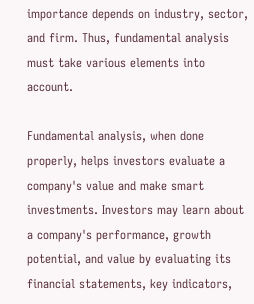importance depends on industry, sector, and firm. Thus, fundamental analysis must take various elements into account.

Fundamental analysis, when done properly, helps investors evaluate a company's value and make smart investments. Investors may learn about a company's performance, growth potential, and value by evaluating its financial statements, key indicators,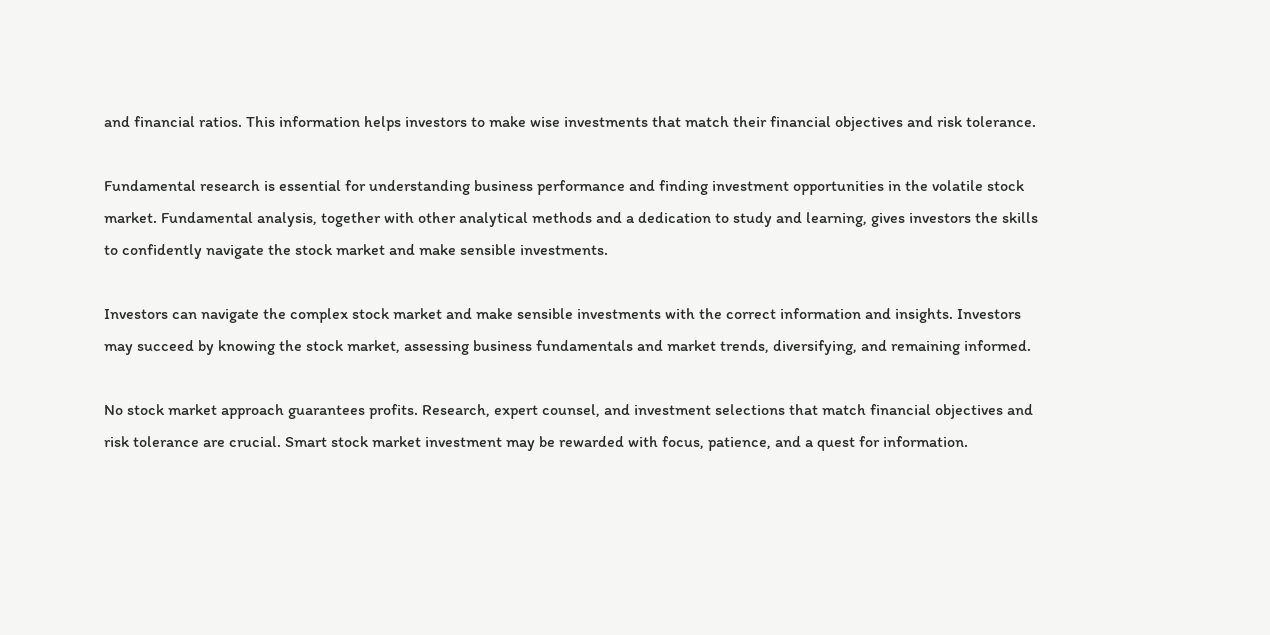and financial ratios. This information helps investors to make wise investments that match their financial objectives and risk tolerance.

Fundamental research is essential for understanding business performance and finding investment opportunities in the volatile stock market. Fundamental analysis, together with other analytical methods and a dedication to study and learning, gives investors the skills to confidently navigate the stock market and make sensible investments.

Investors can navigate the complex stock market and make sensible investments with the correct information and insights. Investors may succeed by knowing the stock market, assessing business fundamentals and market trends, diversifying, and remaining informed.

No stock market approach guarantees profits. Research, expert counsel, and investment selections that match financial objectives and risk tolerance are crucial. Smart stock market investment may be rewarded with focus, patience, and a quest for information.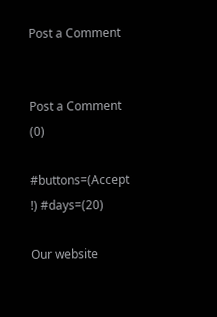Post a Comment


Post a Comment (0)

#buttons=(Accept !) #days=(20)

Our website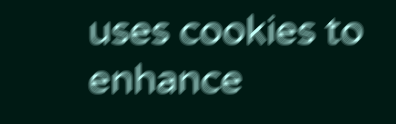uses cookies to enhance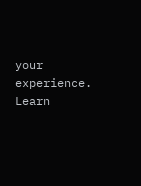your experience. Learn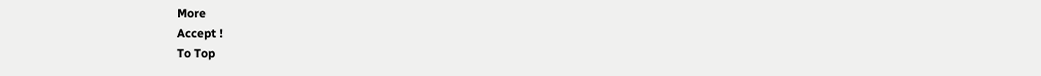More
Accept !
To Top